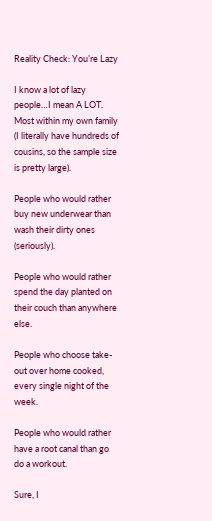Reality Check: You’re Lazy

I know a lot of lazy people…I mean A LOT. Most within my own family (I literally have hundreds of cousins, so the sample size is pretty large).

People who would rather buy new underwear than wash their dirty ones (seriously).

People who would rather spend the day planted on their couch than anywhere else.

People who choose take-out over home cooked, every single night of the week.

People who would rather have a root canal than go do a workout.

Sure, I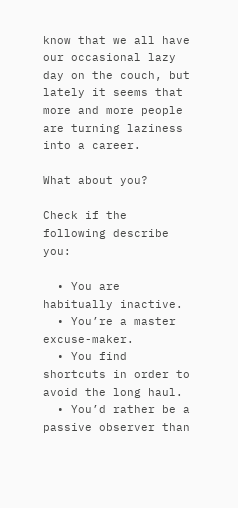know that we all have our occasional lazy day on the couch, but lately it seems that more and more people are turning laziness into a career.

What about you?

Check if the following describe you:

  • You are habitually inactive.
  • You’re a master excuse-maker.
  • You find shortcuts in order to avoid the long haul.
  • You’d rather be a passive observer than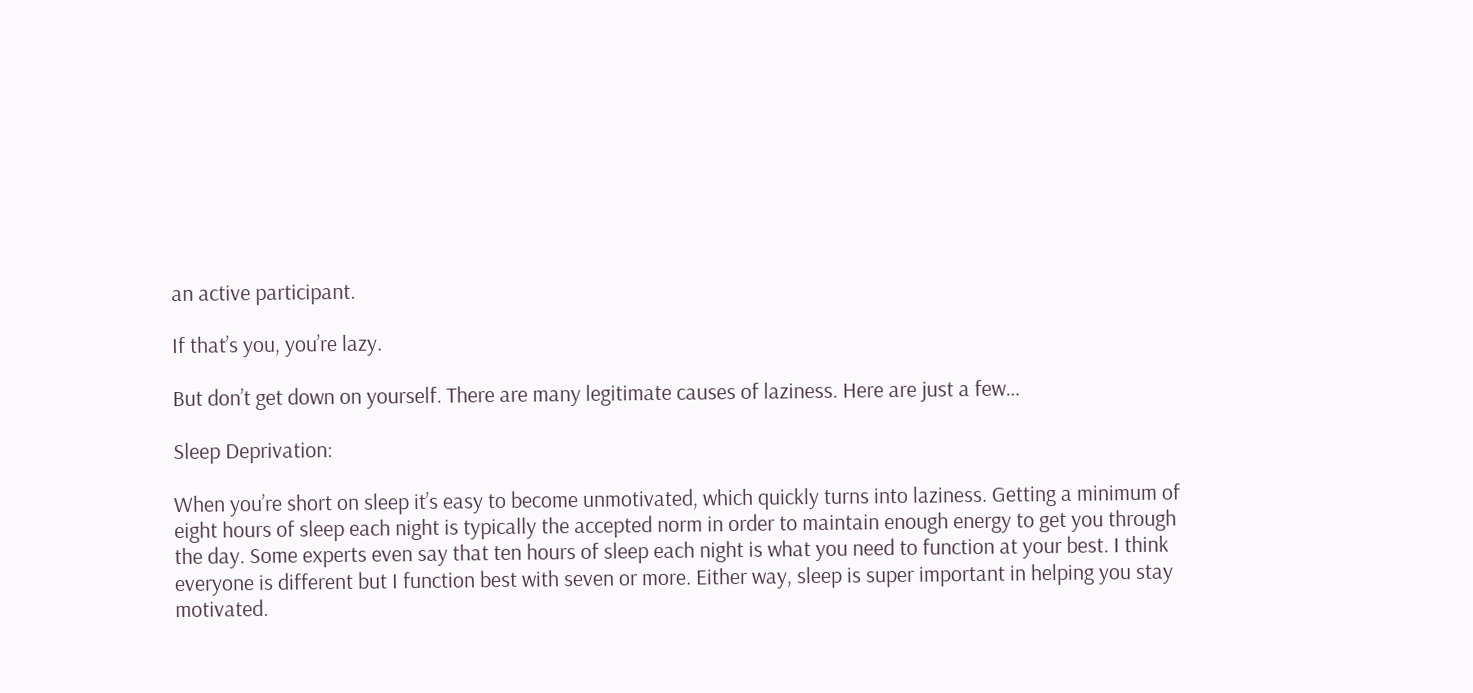an active participant.

If that’s you, you’re lazy.

But don’t get down on yourself. There are many legitimate causes of laziness. Here are just a few…

Sleep Deprivation:

When you’re short on sleep it’s easy to become unmotivated, which quickly turns into laziness. Getting a minimum of eight hours of sleep each night is typically the accepted norm in order to maintain enough energy to get you through the day. Some experts even say that ten hours of sleep each night is what you need to function at your best. I think everyone is different but I function best with seven or more. Either way, sleep is super important in helping you stay motivated.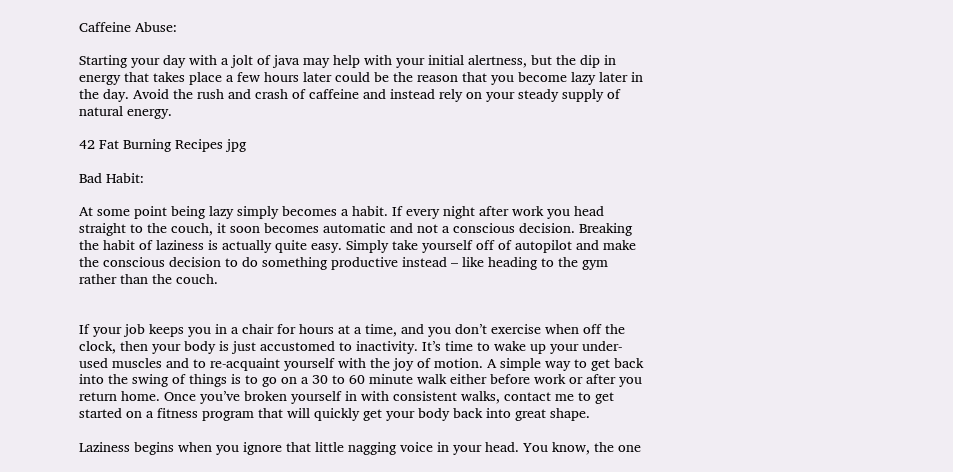Caffeine Abuse:

Starting your day with a jolt of java may help with your initial alertness, but the dip in energy that takes place a few hours later could be the reason that you become lazy later in the day. Avoid the rush and crash of caffeine and instead rely on your steady supply of natural energy.

42 Fat Burning Recipes jpg

Bad Habit:

At some point being lazy simply becomes a habit. If every night after work you head straight to the couch, it soon becomes automatic and not a conscious decision. Breaking the habit of laziness is actually quite easy. Simply take yourself off of autopilot and make the conscious decision to do something productive instead – like heading to the gym rather than the couch.


If your job keeps you in a chair for hours at a time, and you don’t exercise when off the clock, then your body is just accustomed to inactivity. It’s time to wake up your under-used muscles and to re-acquaint yourself with the joy of motion. A simple way to get back into the swing of things is to go on a 30 to 60 minute walk either before work or after you return home. Once you’ve broken yourself in with consistent walks, contact me to get started on a fitness program that will quickly get your body back into great shape.

Laziness begins when you ignore that little nagging voice in your head. You know, the one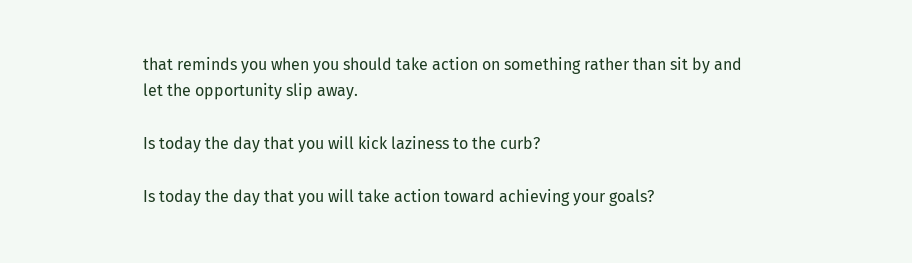that reminds you when you should take action on something rather than sit by and let the opportunity slip away.

Is today the day that you will kick laziness to the curb?

Is today the day that you will take action toward achieving your goals?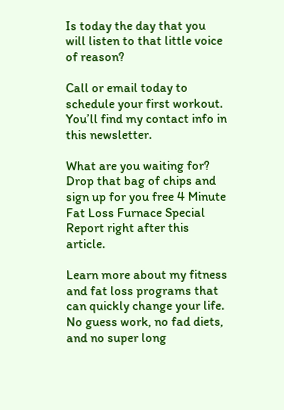Is today the day that you will listen to that little voice of reason?

Call or email today to schedule your first workout. You’ll find my contact info in this newsletter.

What are you waiting for? Drop that bag of chips and sign up for you free 4 Minute Fat Loss Furnace Special Report right after this article.

Learn more about my fitness and fat loss programs that can quickly change your life. No guess work, no fad diets, and no super long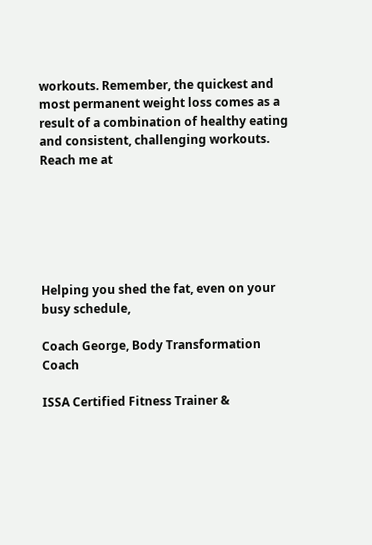workouts. Remember, the quickest and most permanent weight loss comes as a result of a combination of healthy eating and consistent, challenging workouts. Reach me at






Helping you shed the fat, even on your busy schedule,

Coach George, Body Transformation Coach

ISSA Certified Fitness Trainer &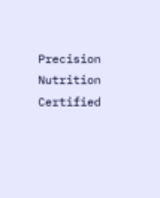Precision Nutrition Certified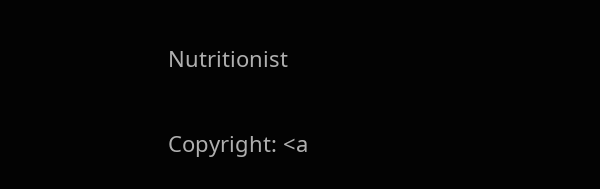Nutritionist


Copyright: <a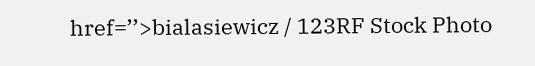href=’’>bialasiewicz / 123RF Stock Photo